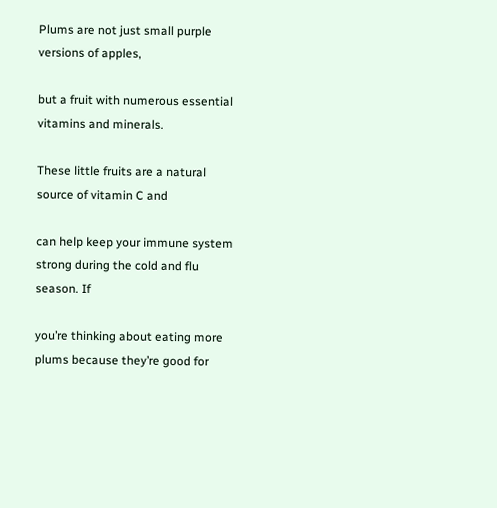Plums are not just small purple versions of apples,

but a fruit with numerous essential vitamins and minerals.

These little fruits are a natural source of vitamin C and

can help keep your immune system strong during the cold and flu season. If

you’re thinking about eating more plums because they’re good for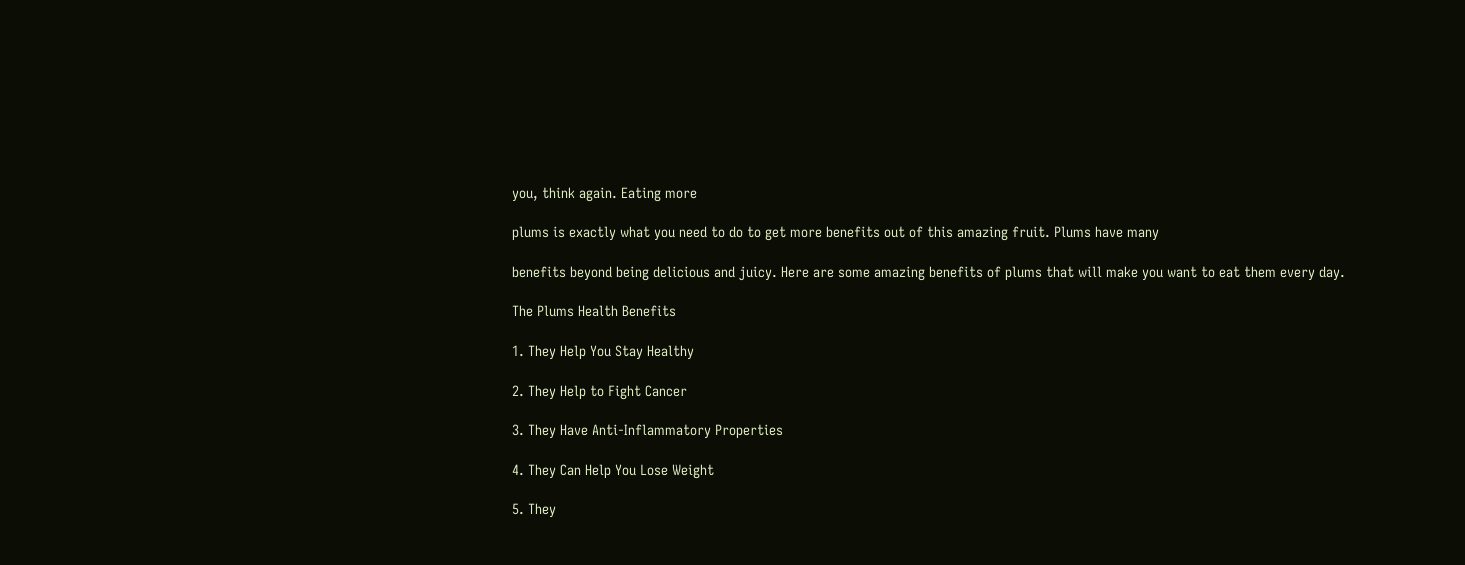you, think again. Eating more

plums is exactly what you need to do to get more benefits out of this amazing fruit. Plums have many

benefits beyond being delicious and juicy. Here are some amazing benefits of plums that will make you want to eat them every day.

The Plums Health Benefits

1. They Help You Stay Healthy

2. They Help to Fight Cancer

3. They Have Anti-Inflammatory Properties

4. They Can Help You Lose Weight

5. They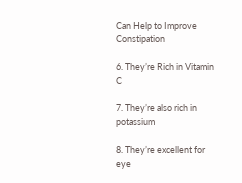Can Help to Improve Constipation

6. They’re Rich in Vitamin C

7. They’re also rich in potassium

8. They’re excellent for eye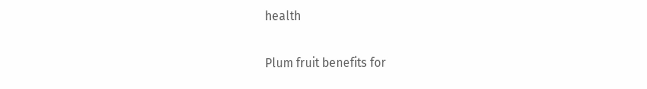health

Plum fruit benefits for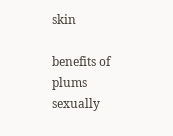skin

benefits of plums sexually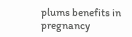plums benefits in pregnancy